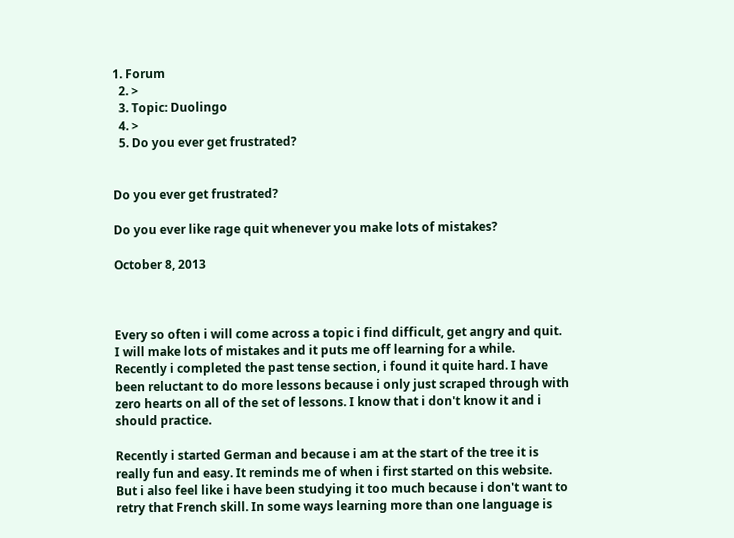1. Forum
  2. >
  3. Topic: Duolingo
  4. >
  5. Do you ever get frustrated?


Do you ever get frustrated?

Do you ever like rage quit whenever you make lots of mistakes?

October 8, 2013



Every so often i will come across a topic i find difficult, get angry and quit. I will make lots of mistakes and it puts me off learning for a while. Recently i completed the past tense section, i found it quite hard. I have been reluctant to do more lessons because i only just scraped through with zero hearts on all of the set of lessons. I know that i don't know it and i should practice.

Recently i started German and because i am at the start of the tree it is really fun and easy. It reminds me of when i first started on this website. But i also feel like i have been studying it too much because i don't want to retry that French skill. In some ways learning more than one language is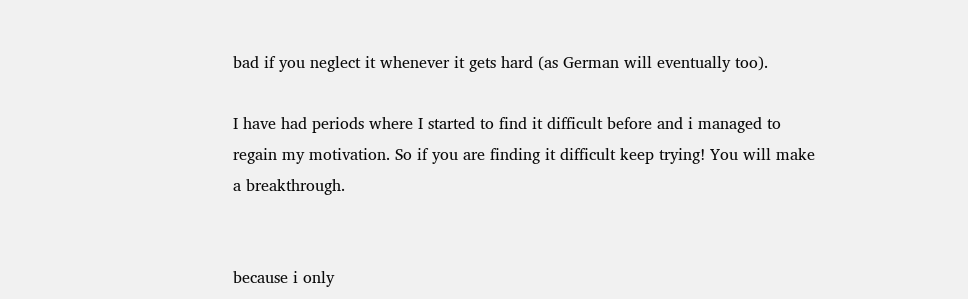bad if you neglect it whenever it gets hard (as German will eventually too).

I have had periods where I started to find it difficult before and i managed to regain my motivation. So if you are finding it difficult keep trying! You will make a breakthrough.


because i only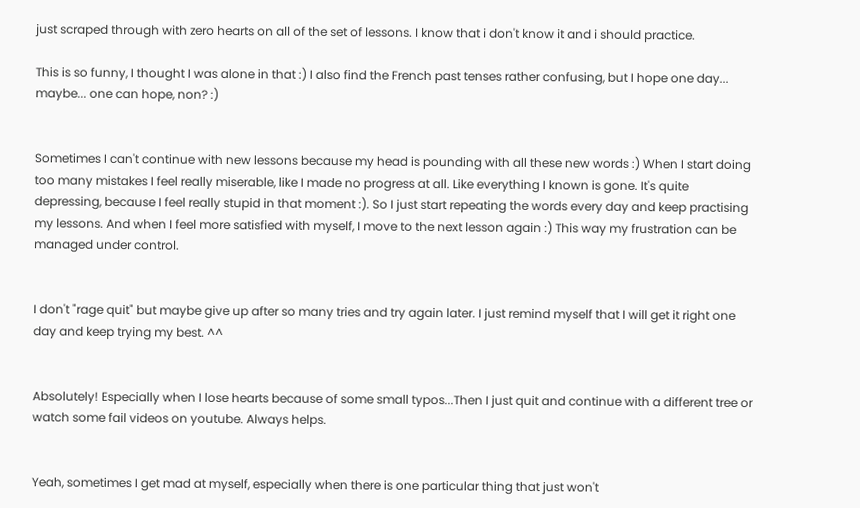just scraped through with zero hearts on all of the set of lessons. I know that i don't know it and i should practice.

This is so funny, I thought I was alone in that :) I also find the French past tenses rather confusing, but I hope one day... maybe... one can hope, non? :)


Sometimes I can't continue with new lessons because my head is pounding with all these new words :) When I start doing too many mistakes I feel really miserable, like I made no progress at all. Like everything I known is gone. It's quite depressing, because I feel really stupid in that moment :). So I just start repeating the words every day and keep practising my lessons. And when I feel more satisfied with myself, I move to the next lesson again :) This way my frustration can be managed under control.


I don't "rage quit" but maybe give up after so many tries and try again later. I just remind myself that I will get it right one day and keep trying my best. ^^


Absolutely! Especially when I lose hearts because of some small typos...Then I just quit and continue with a different tree or watch some fail videos on youtube. Always helps.


Yeah, sometimes I get mad at myself, especially when there is one particular thing that just won't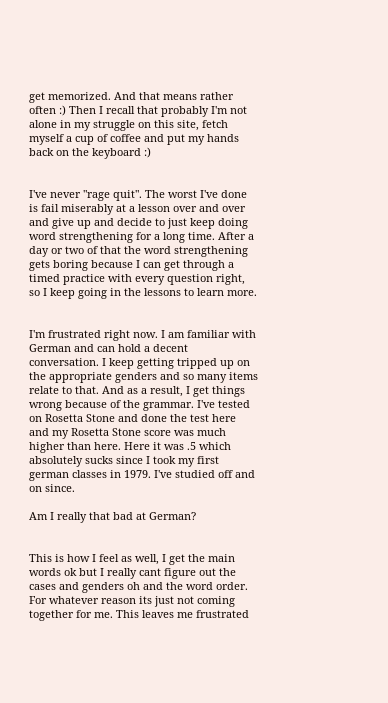get memorized. And that means rather often :) Then I recall that probably I'm not alone in my struggle on this site, fetch myself a cup of coffee and put my hands back on the keyboard :)


I've never "rage quit". The worst I've done is fail miserably at a lesson over and over and give up and decide to just keep doing word strengthening for a long time. After a day or two of that the word strengthening gets boring because I can get through a timed practice with every question right, so I keep going in the lessons to learn more.


I'm frustrated right now. I am familiar with German and can hold a decent conversation. I keep getting tripped up on the appropriate genders and so many items relate to that. And as a result, I get things wrong because of the grammar. I've tested on Rosetta Stone and done the test here and my Rosetta Stone score was much higher than here. Here it was .5 which absolutely sucks since I took my first german classes in 1979. I've studied off and on since.

Am I really that bad at German?


This is how I feel as well, I get the main words ok but I really cant figure out the cases and genders oh and the word order. For whatever reason its just not coming together for me. This leaves me frustrated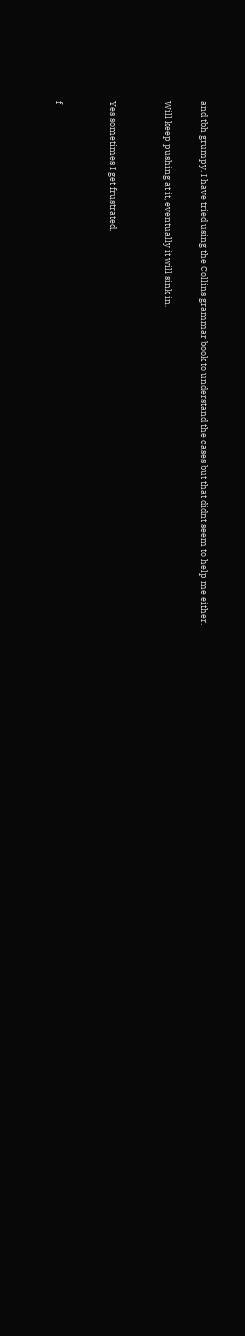and tbh grumpy. I have tried using the Collins grammar book to understand the cases but that didnt seem to help me either.

Will keep pushing at it, eventually it will sink in.


Yes sometimes I get frustrated.


f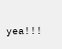yea!!!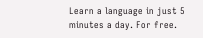Learn a language in just 5 minutes a day. For free.